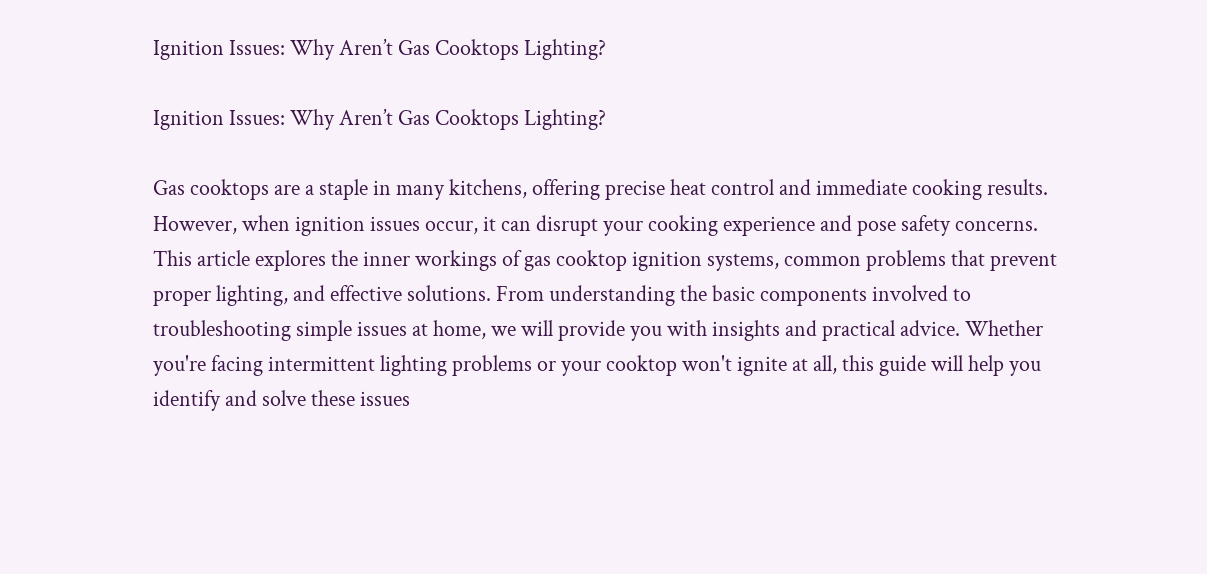Ignition Issues: Why Aren’t Gas Cooktops Lighting?

Ignition Issues: Why Aren’t Gas Cooktops Lighting?

Gas cooktops are a staple in many kitchens, offering precise heat control and immediate cooking results. However, when ignition issues occur, it can disrupt your cooking experience and pose safety concerns. This article explores the inner workings of gas cooktop ignition systems, common problems that prevent proper lighting, and effective solutions. From understanding the basic components involved to troubleshooting simple issues at home, we will provide you with insights and practical advice. Whether you're facing intermittent lighting problems or your cooktop won't ignite at all, this guide will help you identify and solve these issues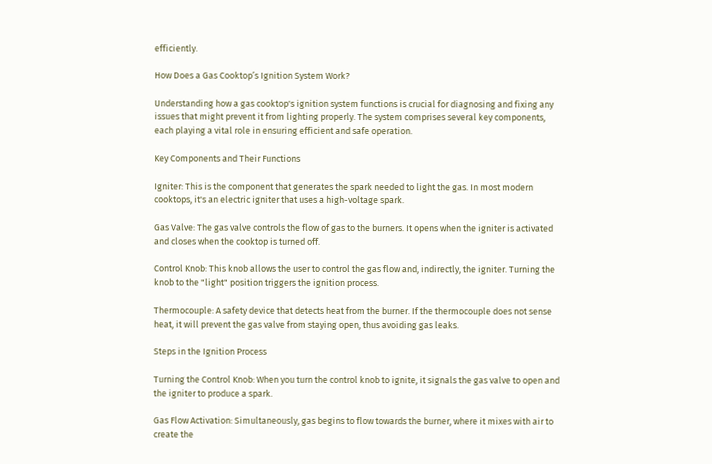efficiently.

How Does a Gas Cooktop’s Ignition System Work?

Understanding how a gas cooktop's ignition system functions is crucial for diagnosing and fixing any issues that might prevent it from lighting properly. The system comprises several key components, each playing a vital role in ensuring efficient and safe operation.

Key Components and Their Functions

Igniter: This is the component that generates the spark needed to light the gas. In most modern cooktops, it's an electric igniter that uses a high-voltage spark.

Gas Valve: The gas valve controls the flow of gas to the burners. It opens when the igniter is activated and closes when the cooktop is turned off.

Control Knob: This knob allows the user to control the gas flow and, indirectly, the igniter. Turning the knob to the "light" position triggers the ignition process.

Thermocouple: A safety device that detects heat from the burner. If the thermocouple does not sense heat, it will prevent the gas valve from staying open, thus avoiding gas leaks.

Steps in the Ignition Process

Turning the Control Knob: When you turn the control knob to ignite, it signals the gas valve to open and the igniter to produce a spark.

Gas Flow Activation: Simultaneously, gas begins to flow towards the burner, where it mixes with air to create the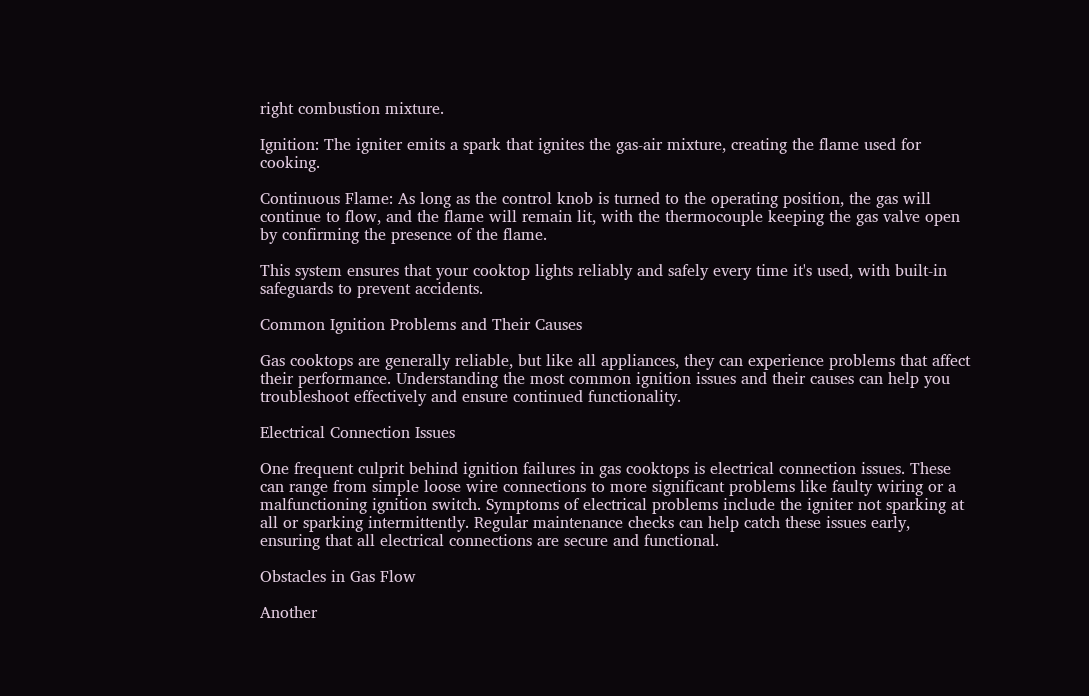right combustion mixture.

Ignition: The igniter emits a spark that ignites the gas-air mixture, creating the flame used for cooking.

Continuous Flame: As long as the control knob is turned to the operating position, the gas will continue to flow, and the flame will remain lit, with the thermocouple keeping the gas valve open by confirming the presence of the flame.

This system ensures that your cooktop lights reliably and safely every time it's used, with built-in safeguards to prevent accidents.

Common Ignition Problems and Their Causes

Gas cooktops are generally reliable, but like all appliances, they can experience problems that affect their performance. Understanding the most common ignition issues and their causes can help you troubleshoot effectively and ensure continued functionality.

Electrical Connection Issues

One frequent culprit behind ignition failures in gas cooktops is electrical connection issues. These can range from simple loose wire connections to more significant problems like faulty wiring or a malfunctioning ignition switch. Symptoms of electrical problems include the igniter not sparking at all or sparking intermittently. Regular maintenance checks can help catch these issues early, ensuring that all electrical connections are secure and functional.

Obstacles in Gas Flow

Another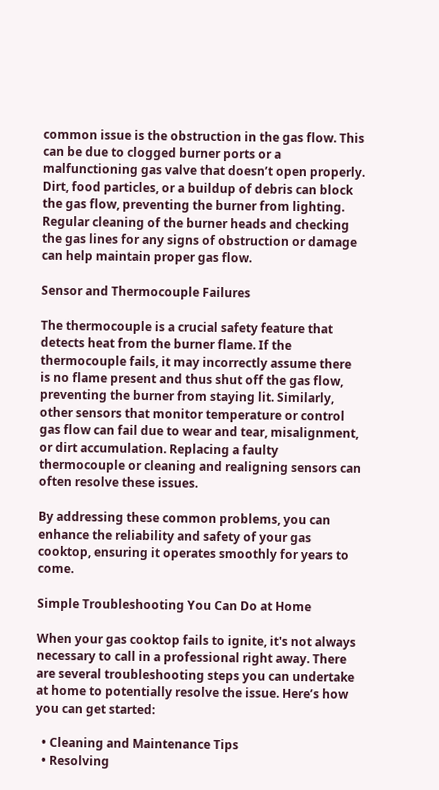common issue is the obstruction in the gas flow. This can be due to clogged burner ports or a malfunctioning gas valve that doesn’t open properly. Dirt, food particles, or a buildup of debris can block the gas flow, preventing the burner from lighting. Regular cleaning of the burner heads and checking the gas lines for any signs of obstruction or damage can help maintain proper gas flow.

Sensor and Thermocouple Failures

The thermocouple is a crucial safety feature that detects heat from the burner flame. If the thermocouple fails, it may incorrectly assume there is no flame present and thus shut off the gas flow, preventing the burner from staying lit. Similarly, other sensors that monitor temperature or control gas flow can fail due to wear and tear, misalignment, or dirt accumulation. Replacing a faulty thermocouple or cleaning and realigning sensors can often resolve these issues.

By addressing these common problems, you can enhance the reliability and safety of your gas cooktop, ensuring it operates smoothly for years to come.

Simple Troubleshooting You Can Do at Home

When your gas cooktop fails to ignite, it's not always necessary to call in a professional right away. There are several troubleshooting steps you can undertake at home to potentially resolve the issue. Here’s how you can get started:

  • Cleaning and Maintenance Tips
  • Resolving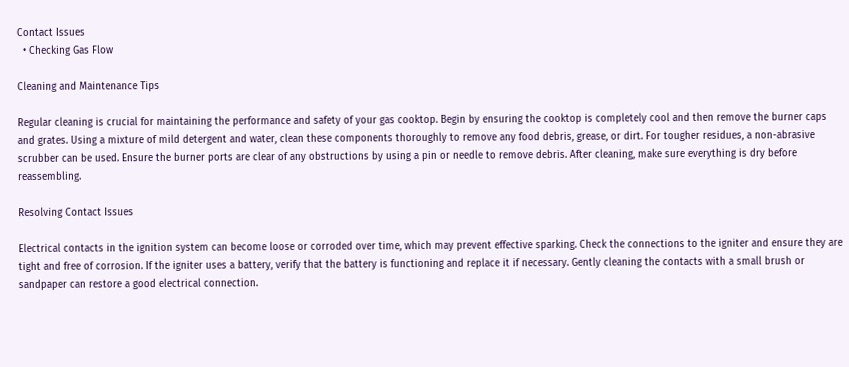Contact Issues
  • Checking Gas Flow

Cleaning and Maintenance Tips

Regular cleaning is crucial for maintaining the performance and safety of your gas cooktop. Begin by ensuring the cooktop is completely cool and then remove the burner caps and grates. Using a mixture of mild detergent and water, clean these components thoroughly to remove any food debris, grease, or dirt. For tougher residues, a non-abrasive scrubber can be used. Ensure the burner ports are clear of any obstructions by using a pin or needle to remove debris. After cleaning, make sure everything is dry before reassembling.

Resolving Contact Issues

Electrical contacts in the ignition system can become loose or corroded over time, which may prevent effective sparking. Check the connections to the igniter and ensure they are tight and free of corrosion. If the igniter uses a battery, verify that the battery is functioning and replace it if necessary. Gently cleaning the contacts with a small brush or sandpaper can restore a good electrical connection.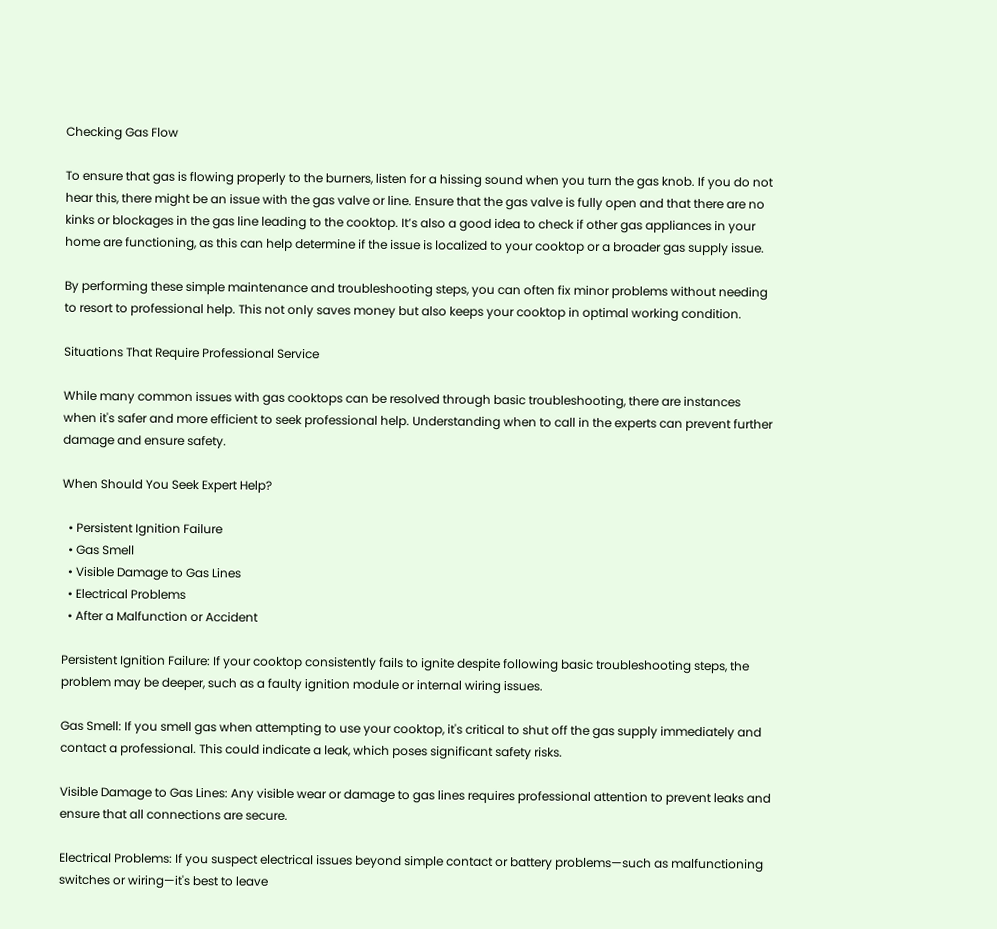Checking Gas Flow

To ensure that gas is flowing properly to the burners, listen for a hissing sound when you turn the gas knob. If you do not hear this, there might be an issue with the gas valve or line. Ensure that the gas valve is fully open and that there are no kinks or blockages in the gas line leading to the cooktop. It’s also a good idea to check if other gas appliances in your home are functioning, as this can help determine if the issue is localized to your cooktop or a broader gas supply issue.

By performing these simple maintenance and troubleshooting steps, you can often fix minor problems without needing to resort to professional help. This not only saves money but also keeps your cooktop in optimal working condition.

Situations That Require Professional Service

While many common issues with gas cooktops can be resolved through basic troubleshooting, there are instances when it's safer and more efficient to seek professional help. Understanding when to call in the experts can prevent further damage and ensure safety.

When Should You Seek Expert Help?

  • Persistent Ignition Failure
  • Gas Smell
  • Visible Damage to Gas Lines
  • Electrical Problems
  • After a Malfunction or Accident

Persistent Ignition Failure: If your cooktop consistently fails to ignite despite following basic troubleshooting steps, the problem may be deeper, such as a faulty ignition module or internal wiring issues.

Gas Smell: If you smell gas when attempting to use your cooktop, it's critical to shut off the gas supply immediately and contact a professional. This could indicate a leak, which poses significant safety risks.

Visible Damage to Gas Lines: Any visible wear or damage to gas lines requires professional attention to prevent leaks and ensure that all connections are secure.

Electrical Problems: If you suspect electrical issues beyond simple contact or battery problems—such as malfunctioning switches or wiring—it's best to leave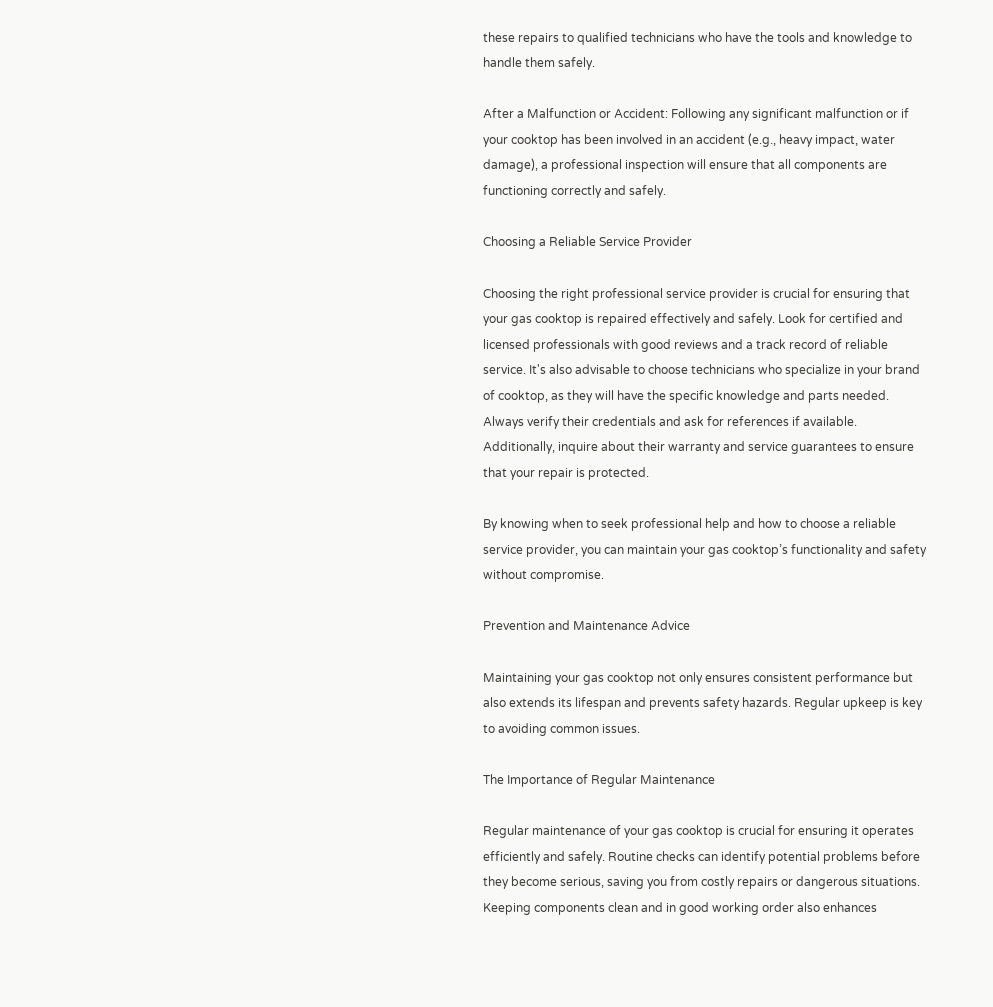these repairs to qualified technicians who have the tools and knowledge to handle them safely.

After a Malfunction or Accident: Following any significant malfunction or if your cooktop has been involved in an accident (e.g., heavy impact, water damage), a professional inspection will ensure that all components are functioning correctly and safely.

Choosing a Reliable Service Provider

Choosing the right professional service provider is crucial for ensuring that your gas cooktop is repaired effectively and safely. Look for certified and licensed professionals with good reviews and a track record of reliable service. It's also advisable to choose technicians who specialize in your brand of cooktop, as they will have the specific knowledge and parts needed. Always verify their credentials and ask for references if available. Additionally, inquire about their warranty and service guarantees to ensure that your repair is protected.

By knowing when to seek professional help and how to choose a reliable service provider, you can maintain your gas cooktop’s functionality and safety without compromise.

Prevention and Maintenance Advice

Maintaining your gas cooktop not only ensures consistent performance but also extends its lifespan and prevents safety hazards. Regular upkeep is key to avoiding common issues.

The Importance of Regular Maintenance

Regular maintenance of your gas cooktop is crucial for ensuring it operates efficiently and safely. Routine checks can identify potential problems before they become serious, saving you from costly repairs or dangerous situations. Keeping components clean and in good working order also enhances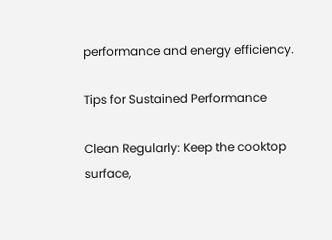performance and energy efficiency.

Tips for Sustained Performance

Clean Regularly: Keep the cooktop surface,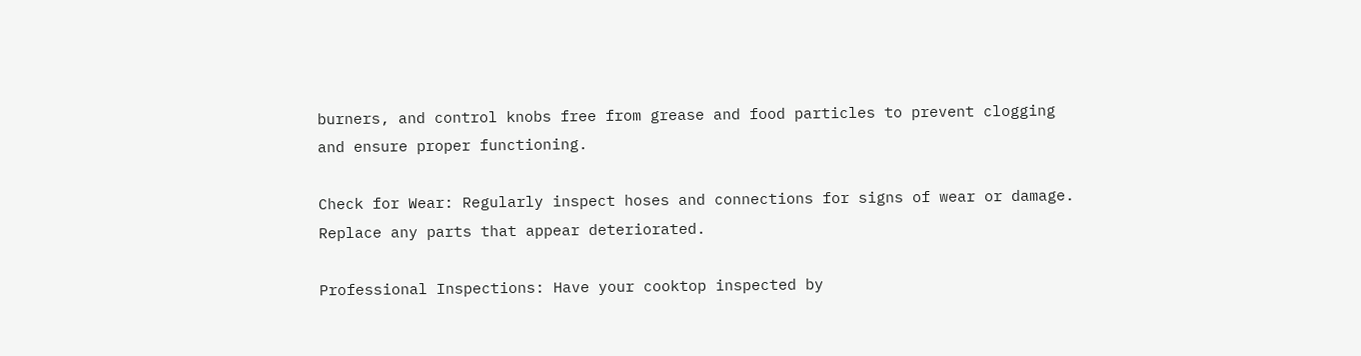burners, and control knobs free from grease and food particles to prevent clogging and ensure proper functioning.

Check for Wear: Regularly inspect hoses and connections for signs of wear or damage. Replace any parts that appear deteriorated.

Professional Inspections: Have your cooktop inspected by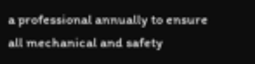a professional annually to ensure all mechanical and safety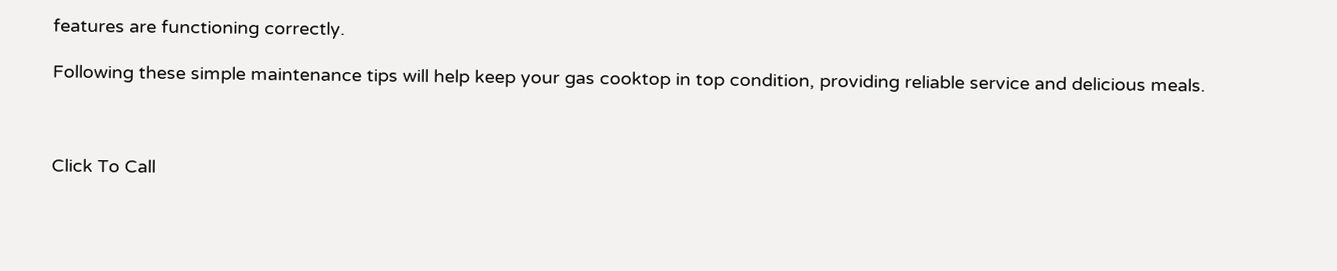features are functioning correctly.

Following these simple maintenance tips will help keep your gas cooktop in top condition, providing reliable service and delicious meals.



Click To Call